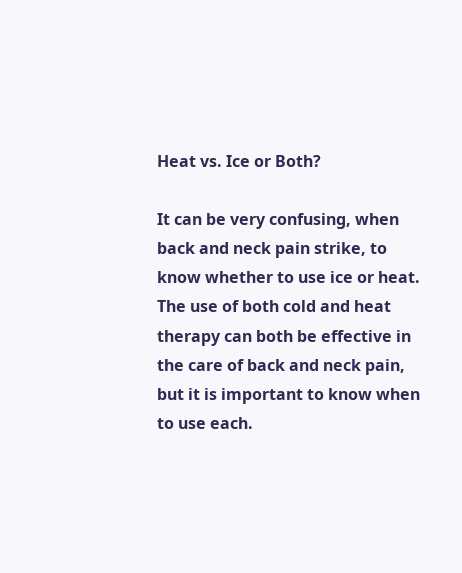Heat vs. Ice or Both?

It can be very confusing, when back and neck pain strike, to know whether to use ice or heat. The use of both cold and heat therapy can both be effective in the care of back and neck pain, but it is important to know when to use each.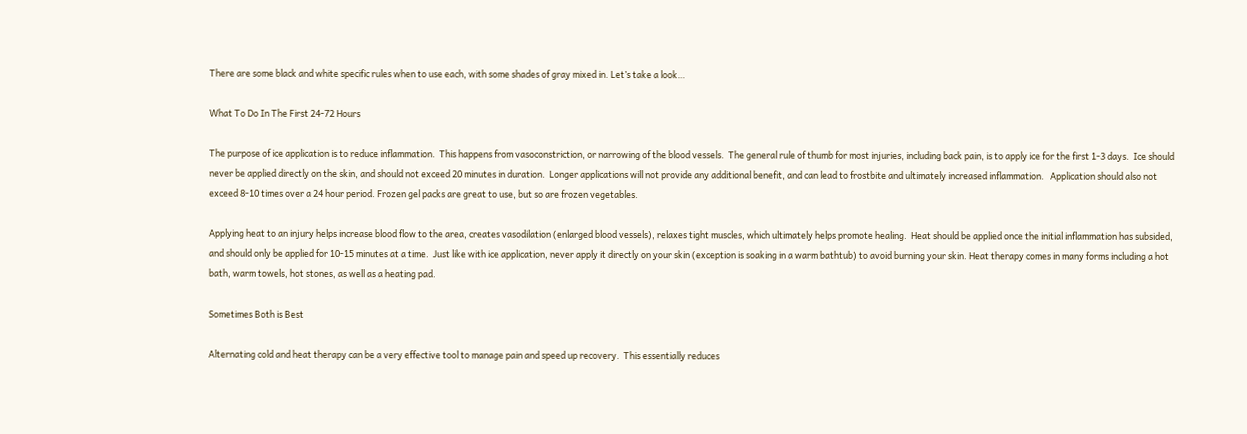There are some black and white specific rules when to use each, with some shades of gray mixed in. Let’s take a look…

What To Do In The First 24-72 Hours

The purpose of ice application is to reduce inflammation.  This happens from vasoconstriction, or narrowing of the blood vessels.  The general rule of thumb for most injuries, including back pain, is to apply ice for the first 1-3 days.  Ice should never be applied directly on the skin, and should not exceed 20 minutes in duration.  Longer applications will not provide any additional benefit, and can lead to frostbite and ultimately increased inflammation.   Application should also not exceed 8-10 times over a 24 hour period. Frozen gel packs are great to use, but so are frozen vegetables.

Applying heat to an injury helps increase blood flow to the area, creates vasodilation (enlarged blood vessels), relaxes tight muscles, which ultimately helps promote healing.  Heat should be applied once the initial inflammation has subsided, and should only be applied for 10-15 minutes at a time.  Just like with ice application, never apply it directly on your skin (exception is soaking in a warm bathtub) to avoid burning your skin. Heat therapy comes in many forms including a hot bath, warm towels, hot stones, as well as a heating pad.

Sometimes Both is Best

Alternating cold and heat therapy can be a very effective tool to manage pain and speed up recovery.  This essentially reduces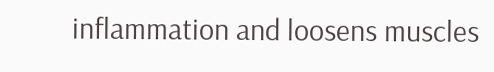inflammation and loosens muscles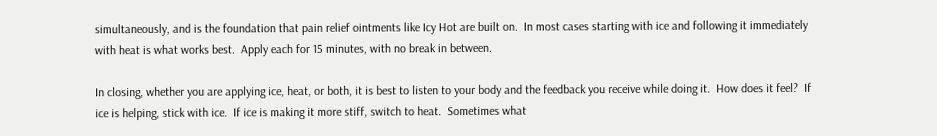simultaneously, and is the foundation that pain relief ointments like Icy Hot are built on.  In most cases starting with ice and following it immediately with heat is what works best.  Apply each for 15 minutes, with no break in between.

In closing, whether you are applying ice, heat, or both, it is best to listen to your body and the feedback you receive while doing it.  How does it feel?  If ice is helping, stick with ice.  If ice is making it more stiff, switch to heat.  Sometimes what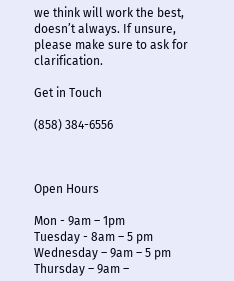we think will work the best, doesn’t always. If unsure, please make sure to ask for clarification.

Get in Touch

(858) 384-6556



Open Hours

Mon - 9am – 1pm
Tuesday - 8am – 5 pm
Wednesday – 9am – 5 pm
Thursday – 9am –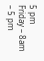5 pm
Friday – 8am – 5 pm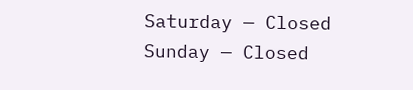Saturday — Closed
Sunday — Closed